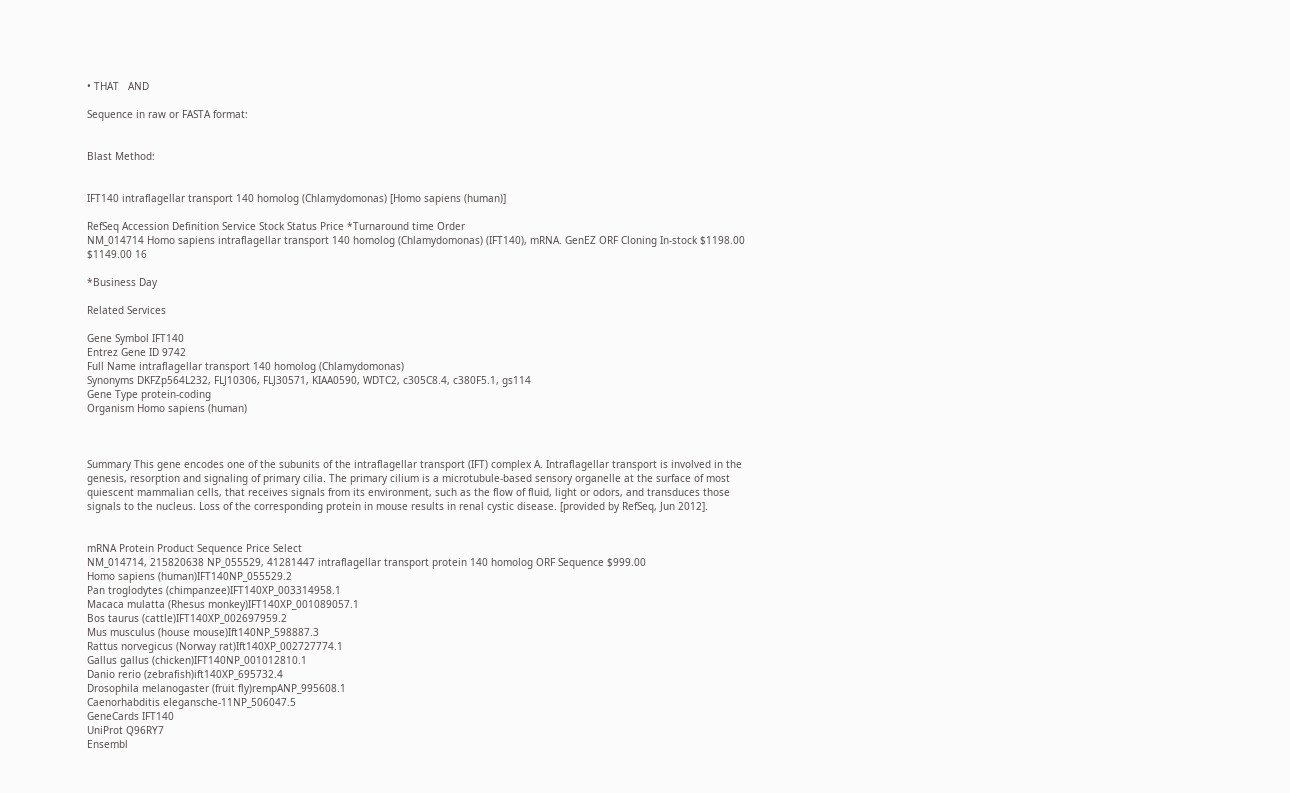• THAT   AND

Sequence in raw or FASTA format:


Blast Method:


IFT140 intraflagellar transport 140 homolog (Chlamydomonas) [Homo sapiens (human)]

RefSeq Accession Definition Service Stock Status Price *Turnaround time Order
NM_014714 Homo sapiens intraflagellar transport 140 homolog (Chlamydomonas) (IFT140), mRNA. GenEZ ORF Cloning In-stock $1198.00 $1149.00 16

*Business Day

Related Services

Gene Symbol IFT140
Entrez Gene ID 9742
Full Name intraflagellar transport 140 homolog (Chlamydomonas)
Synonyms DKFZp564L232, FLJ10306, FLJ30571, KIAA0590, WDTC2, c305C8.4, c380F5.1, gs114
Gene Type protein-coding
Organism Homo sapiens (human)



Summary This gene encodes one of the subunits of the intraflagellar transport (IFT) complex A. Intraflagellar transport is involved in the genesis, resorption and signaling of primary cilia. The primary cilium is a microtubule-based sensory organelle at the surface of most quiescent mammalian cells, that receives signals from its environment, such as the flow of fluid, light or odors, and transduces those signals to the nucleus. Loss of the corresponding protein in mouse results in renal cystic disease. [provided by RefSeq, Jun 2012].


mRNA Protein Product Sequence Price Select
NM_014714, 215820638 NP_055529, 41281447 intraflagellar transport protein 140 homolog ORF Sequence $999.00
Homo sapiens (human)IFT140NP_055529.2
Pan troglodytes (chimpanzee)IFT140XP_003314958.1
Macaca mulatta (Rhesus monkey)IFT140XP_001089057.1
Bos taurus (cattle)IFT140XP_002697959.2
Mus musculus (house mouse)Ift140NP_598887.3
Rattus norvegicus (Norway rat)Ift140XP_002727774.1
Gallus gallus (chicken)IFT140NP_001012810.1
Danio rerio (zebrafish)ift140XP_695732.4
Drosophila melanogaster (fruit fly)rempANP_995608.1
Caenorhabditis elegansche-11NP_506047.5
GeneCards IFT140
UniProt Q96RY7
Ensembl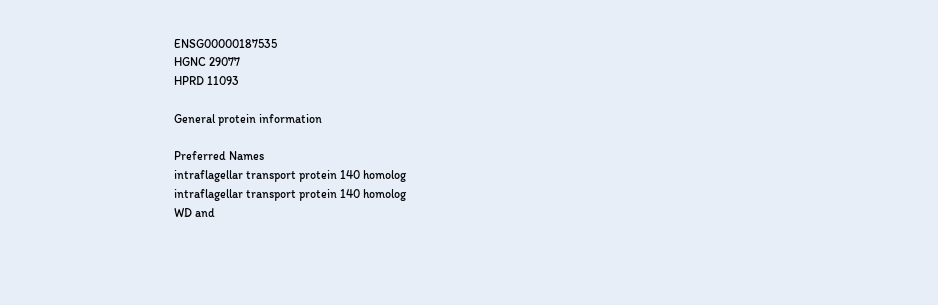ENSG00000187535
HGNC 29077
HPRD 11093

General protein information

Preferred Names
intraflagellar transport protein 140 homolog
intraflagellar transport protein 140 homolog
WD and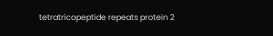tetratricopeptide repeats protein 2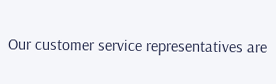Our customer service representatives are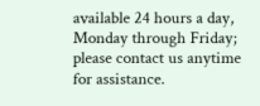available 24 hours a day, Monday through Friday; please contact us anytime for assistance.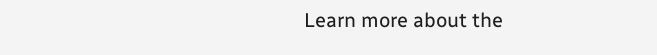Learn more about the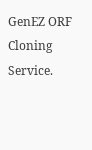GenEZ ORF Cloning Service.